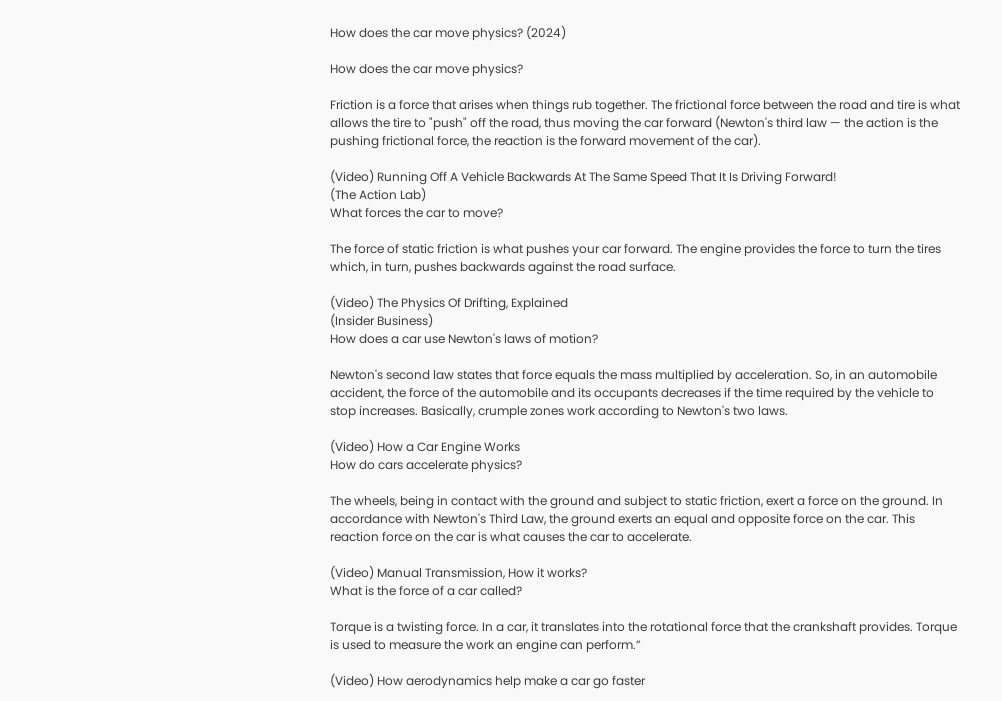How does the car move physics? (2024)

How does the car move physics?

Friction is a force that arises when things rub together. The frictional force between the road and tire is what allows the tire to "push" off the road, thus moving the car forward (Newton's third law — the action is the pushing frictional force, the reaction is the forward movement of the car).

(Video) Running Off A Vehicle Backwards At The Same Speed That It Is Driving Forward!
(The Action Lab)
What forces the car to move?

The force of static friction is what pushes your car forward. The engine provides the force to turn the tires which, in turn, pushes backwards against the road surface.

(Video) The Physics Of Drifting, Explained
(Insider Business)
How does a car use Newton's laws of motion?

Newton's second law states that force equals the mass multiplied by acceleration. So, in an automobile accident, the force of the automobile and its occupants decreases if the time required by the vehicle to stop increases. Basically, crumple zones work according to Newton's two laws.

(Video) How a Car Engine Works
How do cars accelerate physics?

The wheels, being in contact with the ground and subject to static friction, exert a force on the ground. In accordance with Newton's Third Law, the ground exerts an equal and opposite force on the car. This reaction force on the car is what causes the car to accelerate.

(Video) Manual Transmission, How it works?
What is the force of a car called?

Torque is a twisting force. In a car, it translates into the rotational force that the crankshaft provides. Torque is used to measure the work an engine can perform.”

(Video) How aerodynamics help make a car go faster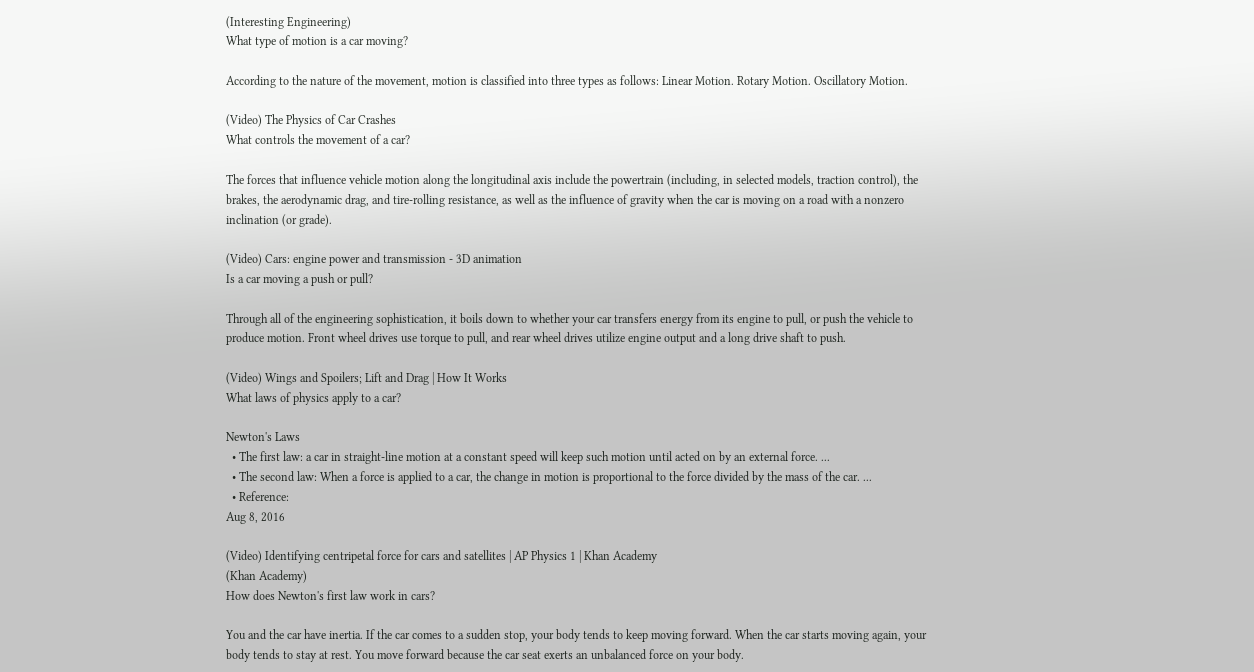(Interesting Engineering)
What type of motion is a car moving?

According to the nature of the movement, motion is classified into three types as follows: Linear Motion. Rotary Motion. Oscillatory Motion.

(Video) The Physics of Car Crashes
What controls the movement of a car?

The forces that influence vehicle motion along the longitudinal axis include the powertrain (including, in selected models, traction control), the brakes, the aerodynamic drag, and tire-rolling resistance, as well as the influence of gravity when the car is moving on a road with a nonzero inclination (or grade).

(Video) Cars: engine power and transmission - 3D animation
Is a car moving a push or pull?

Through all of the engineering sophistication, it boils down to whether your car transfers energy from its engine to pull, or push the vehicle to produce motion. Front wheel drives use torque to pull, and rear wheel drives utilize engine output and a long drive shaft to push.

(Video) Wings and Spoilers; Lift and Drag | How It Works
What laws of physics apply to a car?

Newton's Laws
  • The first law: a car in straight-line motion at a constant speed will keep such motion until acted on by an external force. ...
  • The second law: When a force is applied to a car, the change in motion is proportional to the force divided by the mass of the car. ...
  • Reference:
Aug 8, 2016

(Video) Identifying centripetal force for cars and satellites | AP Physics 1 | Khan Academy
(Khan Academy)
How does Newton's first law work in cars?

You and the car have inertia. If the car comes to a sudden stop, your body tends to keep moving forward. When the car starts moving again, your body tends to stay at rest. You move forward because the car seat exerts an unbalanced force on your body.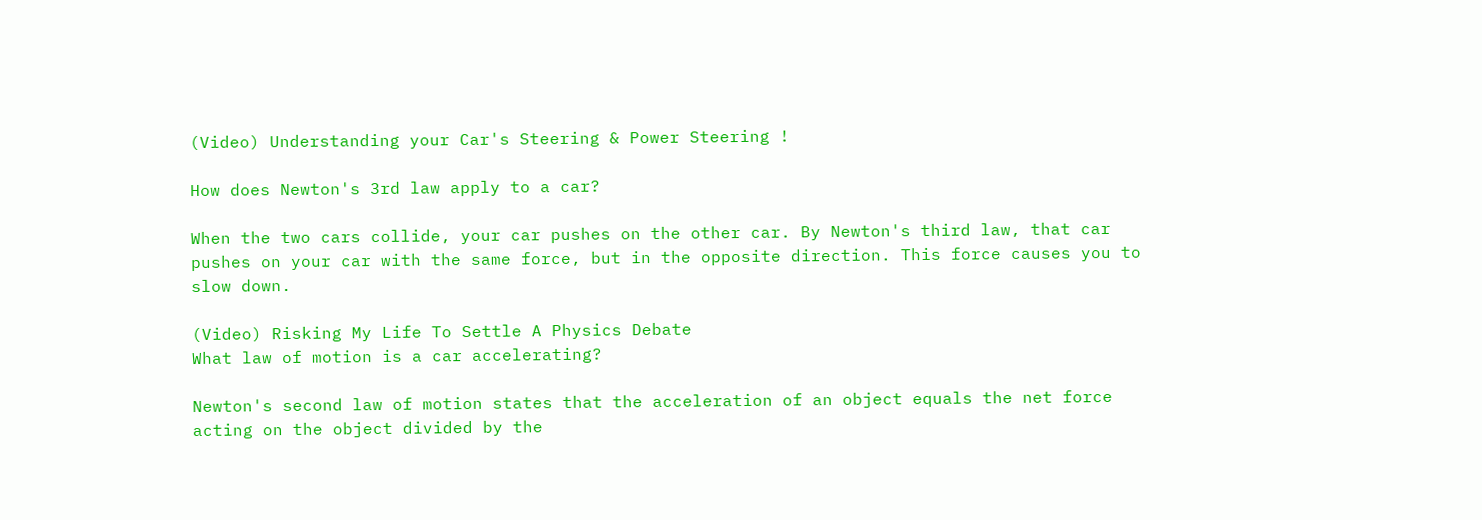(Video) Understanding your Car's Steering & Power Steering !

How does Newton's 3rd law apply to a car?

When the two cars collide, your car pushes on the other car. By Newton's third law, that car pushes on your car with the same force, but in the opposite direction. This force causes you to slow down.

(Video) Risking My Life To Settle A Physics Debate
What law of motion is a car accelerating?

Newton's second law of motion states that the acceleration of an object equals the net force acting on the object divided by the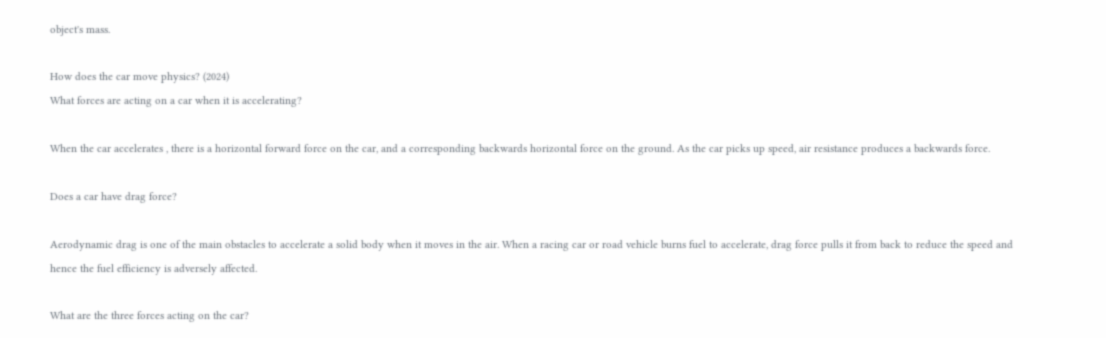object's mass.

How does the car move physics? (2024)
What forces are acting on a car when it is accelerating?

When the car accelerates , there is a horizontal forward force on the car, and a corresponding backwards horizontal force on the ground. As the car picks up speed, air resistance produces a backwards force.

Does a car have drag force?

Aerodynamic drag is one of the main obstacles to accelerate a solid body when it moves in the air. When a racing car or road vehicle burns fuel to accelerate, drag force pulls it from back to reduce the speed and hence the fuel efficiency is adversely affected.

What are the three forces acting on the car?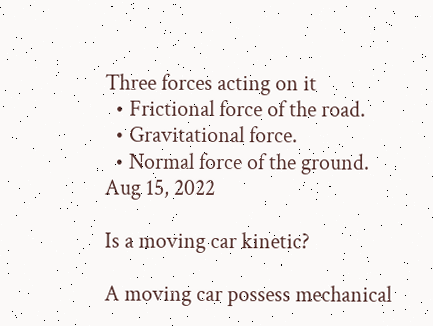Three forces acting on it
  • Frictional force of the road.
  • Gravitational force.
  • Normal force of the ground.
Aug 15, 2022

Is a moving car kinetic?

A moving car possess mechanical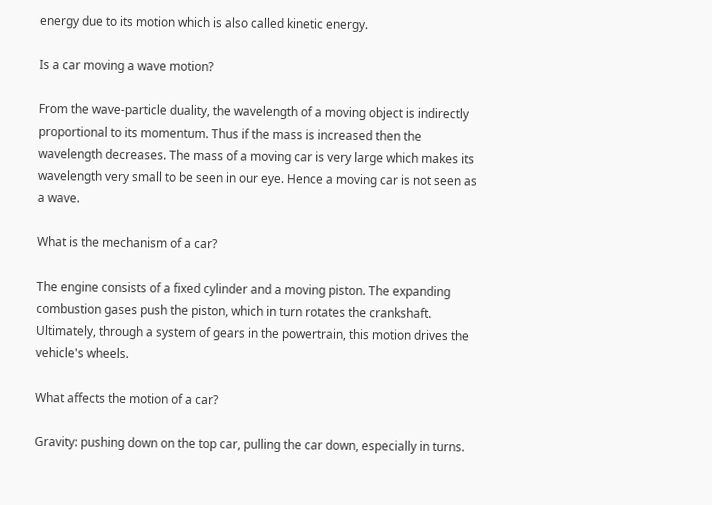energy due to its motion which is also called kinetic energy.

Is a car moving a wave motion?

From the wave-particle duality, the wavelength of a moving object is indirectly proportional to its momentum. Thus if the mass is increased then the wavelength decreases. The mass of a moving car is very large which makes its wavelength very small to be seen in our eye. Hence a moving car is not seen as a wave.

What is the mechanism of a car?

The engine consists of a fixed cylinder and a moving piston. The expanding combustion gases push the piston, which in turn rotates the crankshaft. Ultimately, through a system of gears in the powertrain, this motion drives the vehicle's wheels.

What affects the motion of a car?

Gravity: pushing down on the top car, pulling the car down, especially in turns.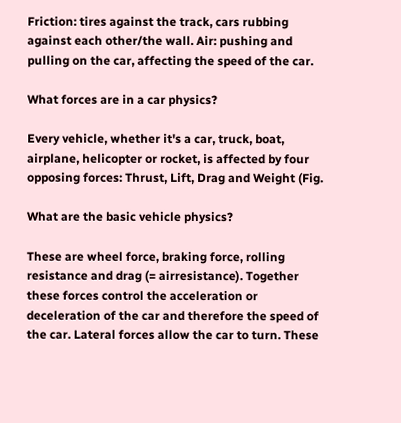Friction: tires against the track, cars rubbing against each other/the wall. Air: pushing and pulling on the car, affecting the speed of the car.

What forces are in a car physics?

Every vehicle, whether it's a car, truck, boat, airplane, helicopter or rocket, is affected by four opposing forces: Thrust, Lift, Drag and Weight (Fig.

What are the basic vehicle physics?

These are wheel force, braking force, rolling resistance and drag (= airresistance). Together these forces control the acceleration or deceleration of the car and therefore the speed of the car. Lateral forces allow the car to turn. These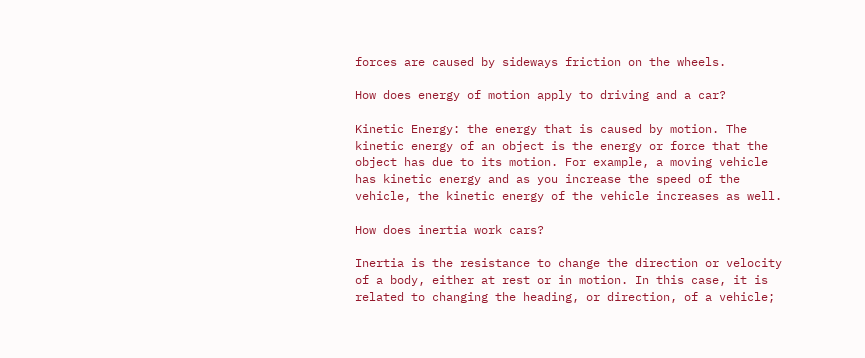forces are caused by sideways friction on the wheels.

How does energy of motion apply to driving and a car?

Kinetic Energy: the energy that is caused by motion. The kinetic energy of an object is the energy or force that the object has due to its motion. For example, a moving vehicle has kinetic energy and as you increase the speed of the vehicle, the kinetic energy of the vehicle increases as well.

How does inertia work cars?

Inertia is the resistance to change the direction or velocity of a body, either at rest or in motion. In this case, it is related to changing the heading, or direction, of a vehicle;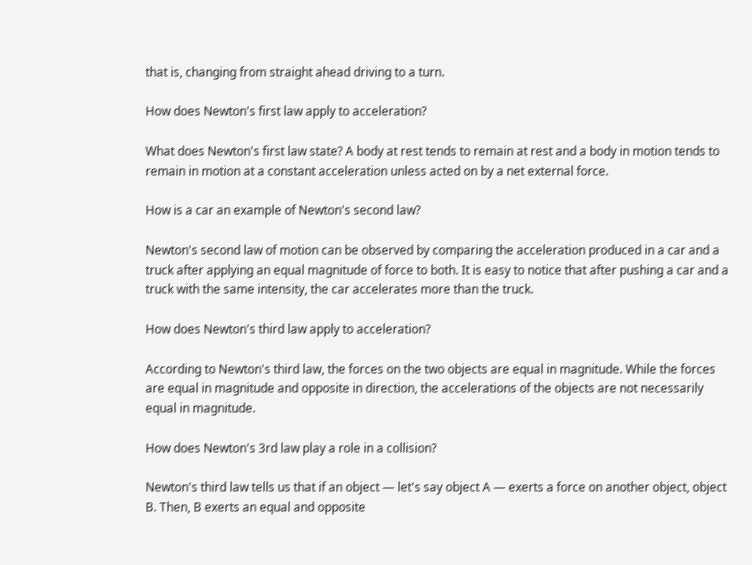that is, changing from straight ahead driving to a turn.

How does Newton's first law apply to acceleration?

What does Newton's first law state? A body at rest tends to remain at rest and a body in motion tends to remain in motion at a constant acceleration unless acted on by a net external force.

How is a car an example of Newton's second law?

Newton's second law of motion can be observed by comparing the acceleration produced in a car and a truck after applying an equal magnitude of force to both. It is easy to notice that after pushing a car and a truck with the same intensity, the car accelerates more than the truck.

How does Newton's third law apply to acceleration?

According to Newton's third law, the forces on the two objects are equal in magnitude. While the forces are equal in magnitude and opposite in direction, the accelerations of the objects are not necessarily equal in magnitude.

How does Newton's 3rd law play a role in a collision?

Newton's third law tells us that if an object — let's say object A — exerts a force on another object, object B. Then, B exerts an equal and opposite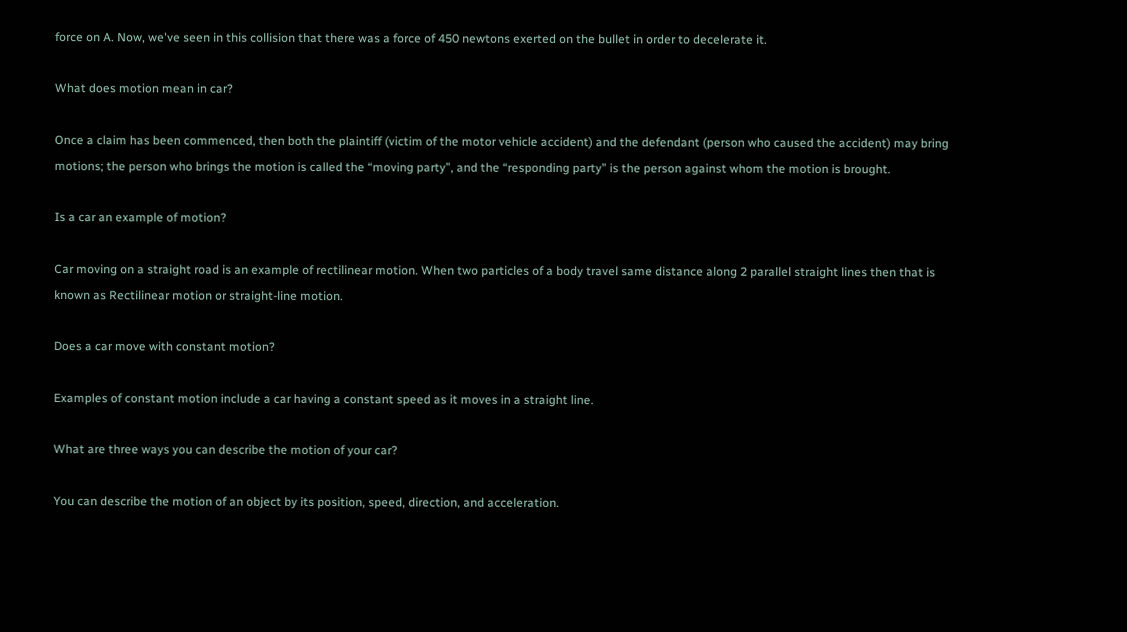force on A. Now, we've seen in this collision that there was a force of 450 newtons exerted on the bullet in order to decelerate it.

What does motion mean in car?

Once a claim has been commenced, then both the plaintiff (victim of the motor vehicle accident) and the defendant (person who caused the accident) may bring motions; the person who brings the motion is called the “moving party”, and the “responding party” is the person against whom the motion is brought.

Is a car an example of motion?

Car moving on a straight road is an example of rectilinear motion. When two particles of a body travel same distance along 2 parallel straight lines then that is known as Rectilinear motion or straight-line motion.

Does a car move with constant motion?

Examples of constant motion include a car having a constant speed as it moves in a straight line.

What are three ways you can describe the motion of your car?

You can describe the motion of an object by its position, speed, direction, and acceleration.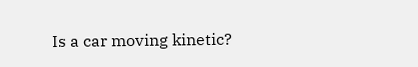Is a car moving kinetic?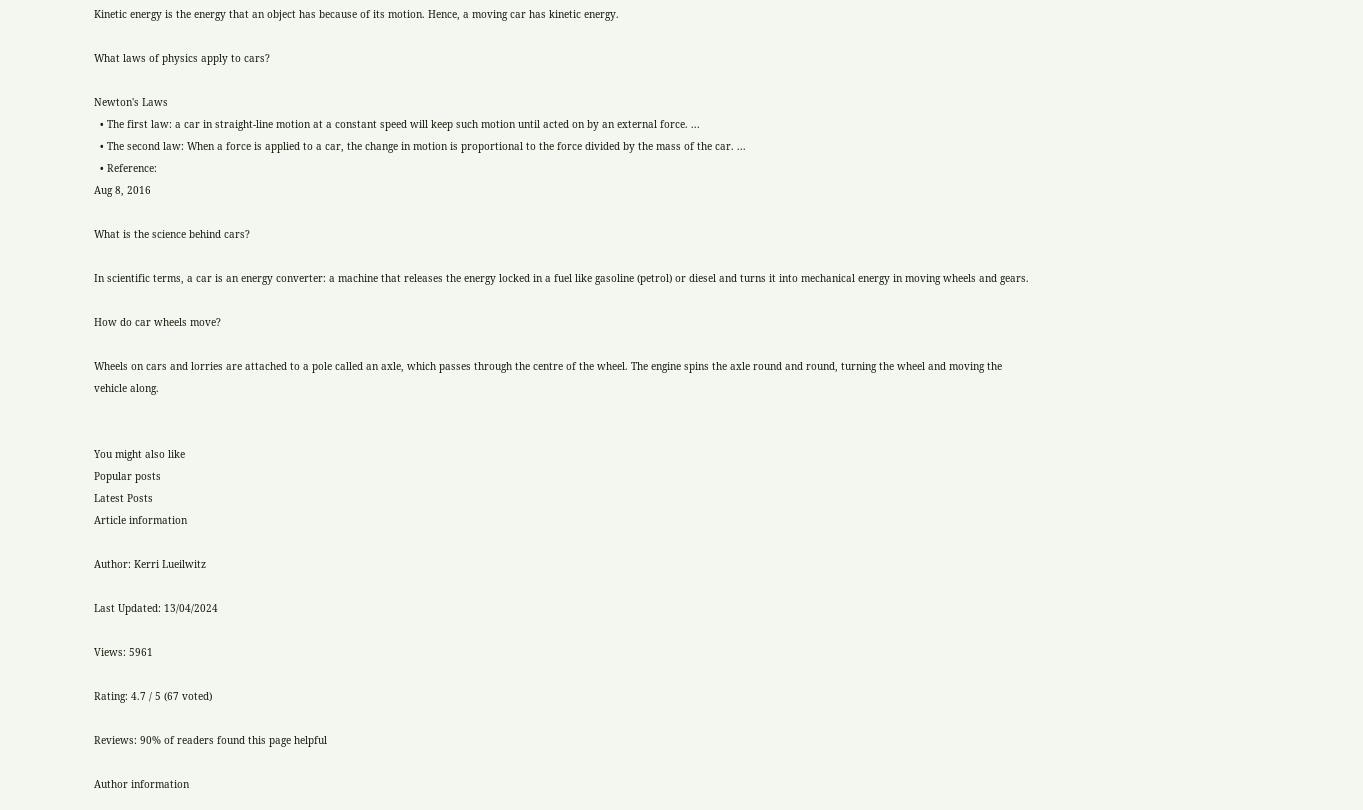Kinetic energy is the energy that an object has because of its motion. Hence, a moving car has kinetic energy.

What laws of physics apply to cars?

Newton's Laws
  • The first law: a car in straight-line motion at a constant speed will keep such motion until acted on by an external force. ...
  • The second law: When a force is applied to a car, the change in motion is proportional to the force divided by the mass of the car. ...
  • Reference:
Aug 8, 2016

What is the science behind cars?

In scientific terms, a car is an energy converter: a machine that releases the energy locked in a fuel like gasoline (petrol) or diesel and turns it into mechanical energy in moving wheels and gears.

How do car wheels move?

Wheels on cars and lorries are attached to a pole called an axle, which passes through the centre of the wheel. The engine spins the axle round and round, turning the wheel and moving the vehicle along.


You might also like
Popular posts
Latest Posts
Article information

Author: Kerri Lueilwitz

Last Updated: 13/04/2024

Views: 5961

Rating: 4.7 / 5 (67 voted)

Reviews: 90% of readers found this page helpful

Author information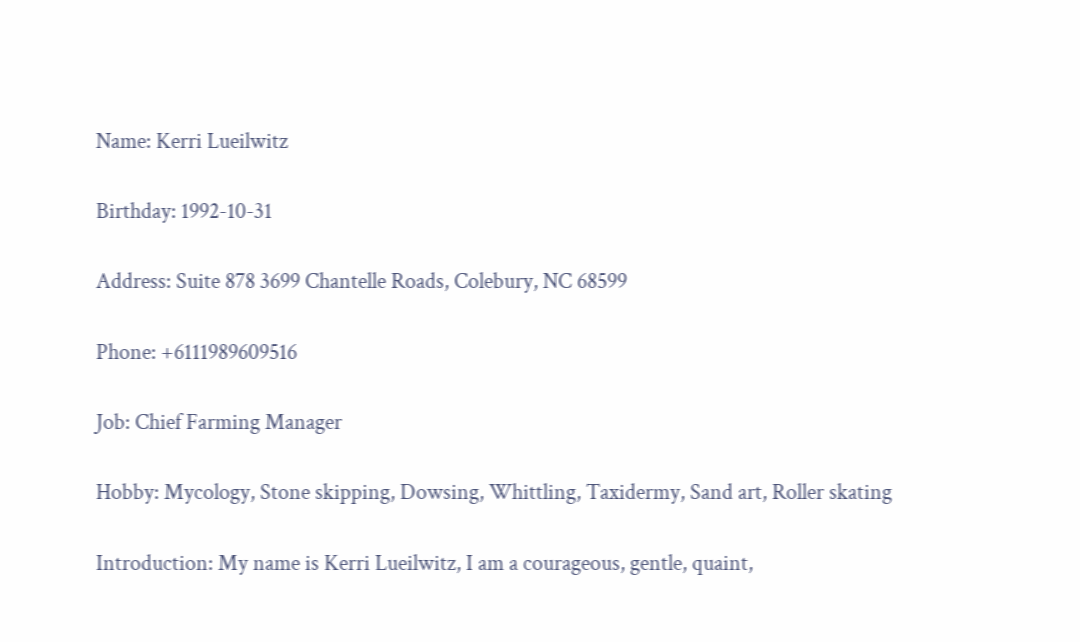Name: Kerri Lueilwitz

Birthday: 1992-10-31

Address: Suite 878 3699 Chantelle Roads, Colebury, NC 68599

Phone: +6111989609516

Job: Chief Farming Manager

Hobby: Mycology, Stone skipping, Dowsing, Whittling, Taxidermy, Sand art, Roller skating

Introduction: My name is Kerri Lueilwitz, I am a courageous, gentle, quaint,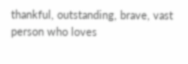thankful, outstanding, brave, vast person who loves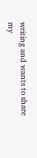writing and wants to share my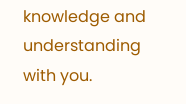knowledge and understanding with you.